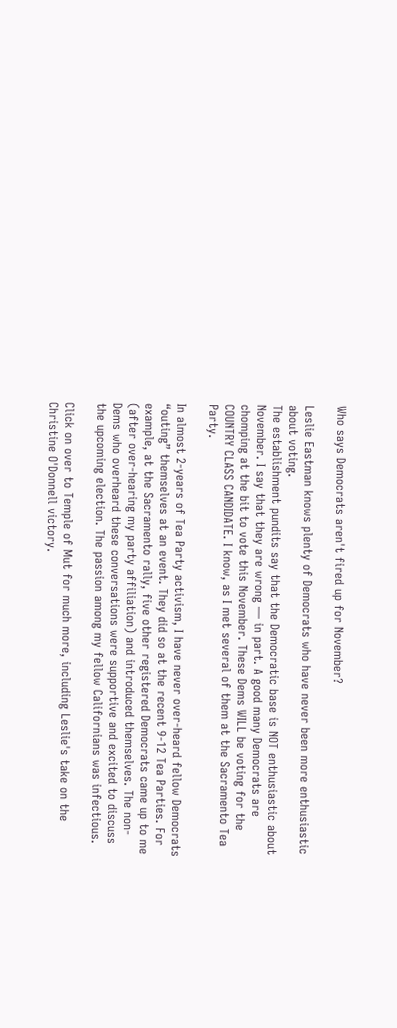Who says Democrats aren't fired up for November?

Leslie Eastman knows plenty of Democrats who have never been more enthusiastic about voting.
The establishment pundits say that the Democratic base is NOT enthusiastic about November. I say that they are wrong — in part. A good many Democrats are chomping at the bit to vote this November. These Dems WILL be voting for the COUNTRY CLASS CANDIDATE. I know, as I met several of them at the Sacramento Tea Party.

In almost 2-years of Tea Party activism, I have never over-heard fellow Democrats “outing” themselves at an event. They did so at the recent 9-12 Tea Parties. For example, at the Sacramento rally, five other registered Democrats came up to me (after over-hearing my party affiliation) and introduced themselves. The non-Dems who overheard these conversations were supportive and excited to discuss the upcoming election. The passion among my fellow Californians was infectious.

Click on over to Temple of Mut for much more, including Leslie's take on the Christine O'Donnell victory.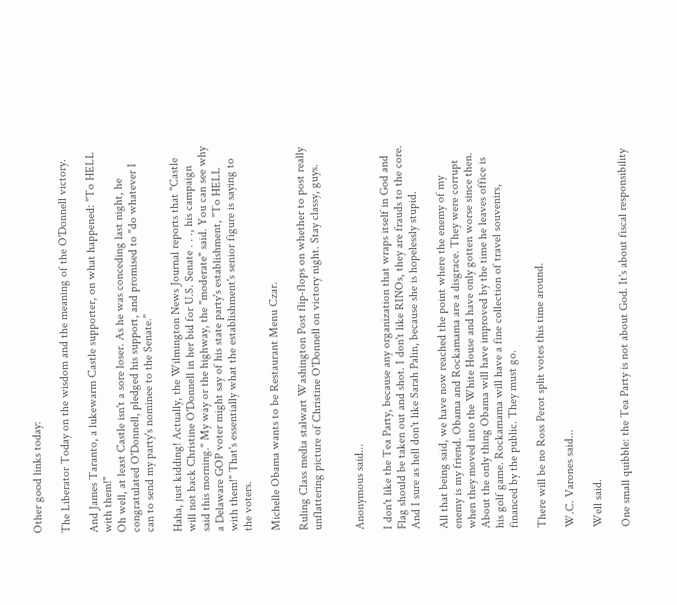Other good links today:

The Liberator Today on the wisdom and the meaning of the O'Donnell victory.

And James Taranto, a lukewarm Castle supporter, on what happened: "To HELL with them!"
Oh well, at least Castle isn't a sore loser. As he was conceding last night, he congratulated O'Donnell, pledged his support, and promised to "do whatever I can to send my party's nominee to the Senate."

Haha, just kidding! Actually, the Wilmington News Journal reports that "Castle will not back Christine O'Donnell in her bid for U.S. Senate . . ., his campaign said this morning." My way or the highway, the "moderate" said. You can see why a Delaware GOP voter might say of his state party's establishment, "To HELL with them!" That's essentially what the establishment's senior figure is saying to the voters.

Michelle Obama wants to be Restaurant Menu Czar.

Ruling Class media stalwart Washington Post flip-flops on whether to post really unflattering picture of Christine O'Donnell on victory night. Stay classy, guys.


Anonymous said...

I don't like the Tea Party, because any organization that wraps itself in God and Flag should be taken out and shot. I don't like RINOs, they are frauds to the core. And I sure as hell don't like Sarah Palin, because she is hopelessly stupid.

All that being said, we have now reached the point where the enemy of my enemy is my friend. Obama and Rockamama are a disgrace. They were corrupt when they moved into the White House and have only gotten worse since then. About the only thing Obama will have improved by the time he leaves office is his golf game. Rockamama will have a fine collection of travel souvenirs, financed by the public. They must go.

There will be no Ross Perot split votes this time around.

W.C. Varones said...

Well said.

One small quibble: the Tea Party is not about God. It's about fiscal responsibility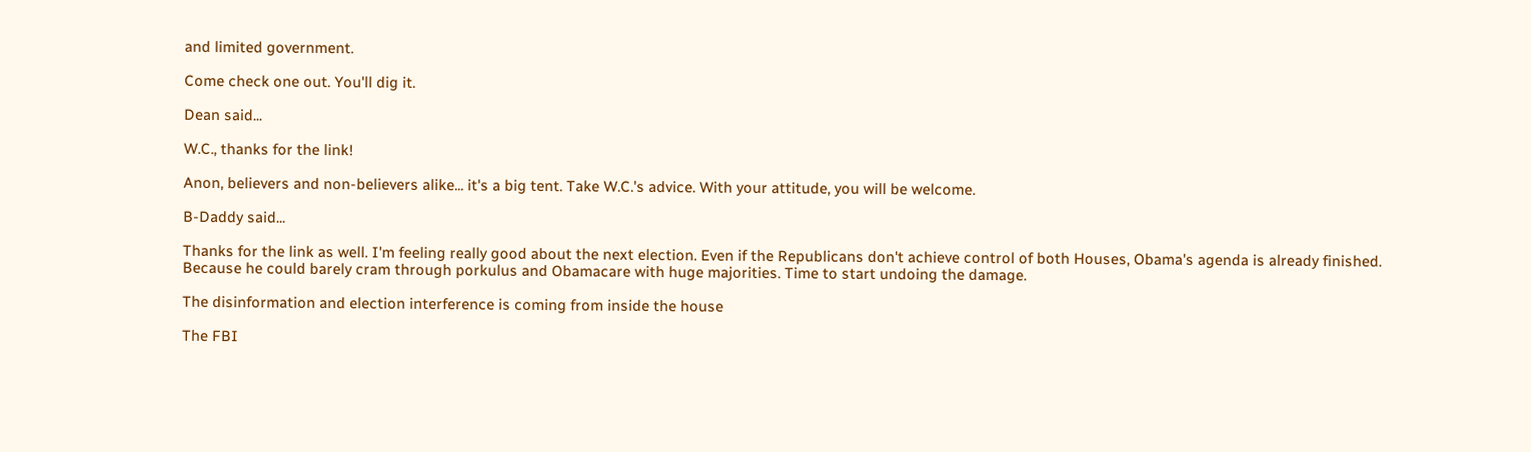and limited government.

Come check one out. You'll dig it.

Dean said...

W.C., thanks for the link!

Anon, believers and non-believers alike... it's a big tent. Take W.C.'s advice. With your attitude, you will be welcome.

B-Daddy said...

Thanks for the link as well. I'm feeling really good about the next election. Even if the Republicans don't achieve control of both Houses, Obama's agenda is already finished. Because he could barely cram through porkulus and Obamacare with huge majorities. Time to start undoing the damage.

The disinformation and election interference is coming from inside the house

The FBI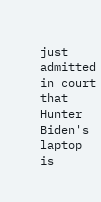just admitted in court that Hunter Biden's laptop is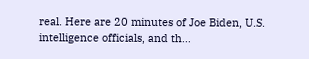real. Here are 20 minutes of Joe Biden, U.S. intelligence officials, and th...